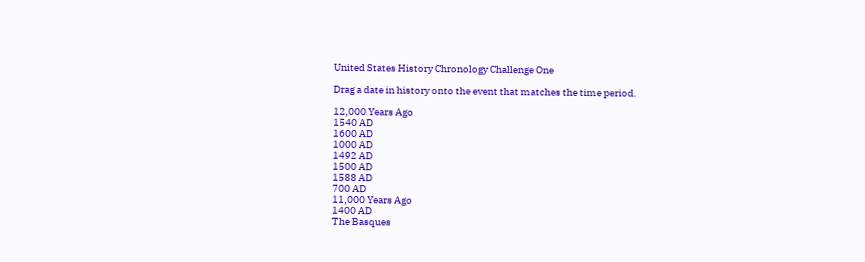United States History Chronology Challenge One

Drag a date in history onto the event that matches the time period.

12,000 Years Ago
1540 AD
1600 AD
1000 AD
1492 AD
1500 AD
1588 AD
700 AD
11,000 Years Ago
1400 AD
The Basques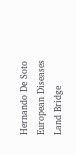Hernando De Soto
European Diseases
Land Bridge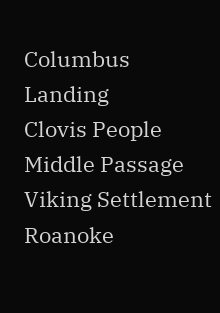Columbus Landing
Clovis People
Middle Passage
Viking Settlement
Roanoke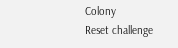Colony
Reset challenge